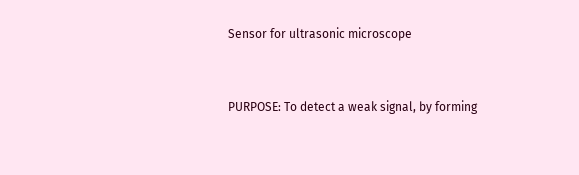Sensor for ultrasonic microscope


PURPOSE: To detect a weak signal, by forming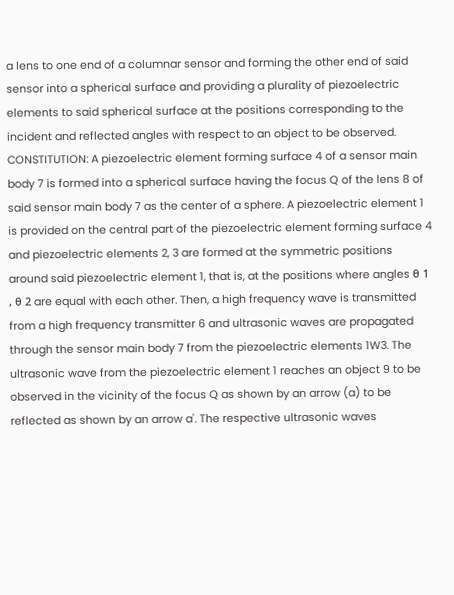a lens to one end of a columnar sensor and forming the other end of said sensor into a spherical surface and providing a plurality of piezoelectric elements to said spherical surface at the positions corresponding to the incident and reflected angles with respect to an object to be observed. CONSTITUTION: A piezoelectric element forming surface 4 of a sensor main body 7 is formed into a spherical surface having the focus Q of the lens 8 of said sensor main body 7 as the center of a sphere. A piezoelectric element 1 is provided on the central part of the piezoelectric element forming surface 4 and piezoelectric elements 2, 3 are formed at the symmetric positions around said piezoelectric element 1, that is, at the positions where angles θ 1 , θ 2 are equal with each other. Then, a high frequency wave is transmitted from a high frequency transmitter 6 and ultrasonic waves are propagated through the sensor main body 7 from the piezoelectric elements 1W3. The ultrasonic wave from the piezoelectric element 1 reaches an object 9 to be observed in the vicinity of the focus Q as shown by an arrow (a) to be reflected as shown by an arrow a'. The respective ultrasonic waves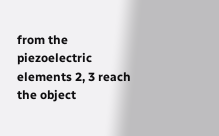from the piezoelectric elements 2, 3 reach the object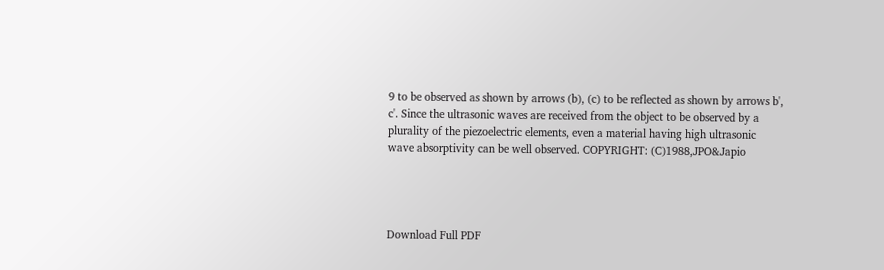9 to be observed as shown by arrows (b), (c) to be reflected as shown by arrows b', c'. Since the ultrasonic waves are received from the object to be observed by a plurality of the piezoelectric elements, even a material having high ultrasonic wave absorptivity can be well observed. COPYRIGHT: (C)1988,JPO&Japio




Download Full PDF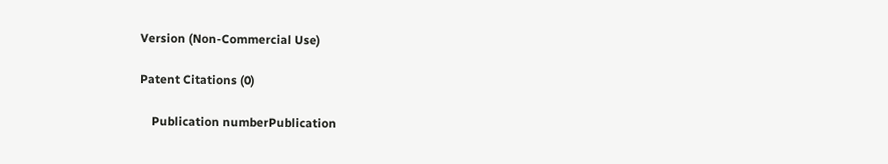Version (Non-Commercial Use)

Patent Citations (0)

    Publication numberPublication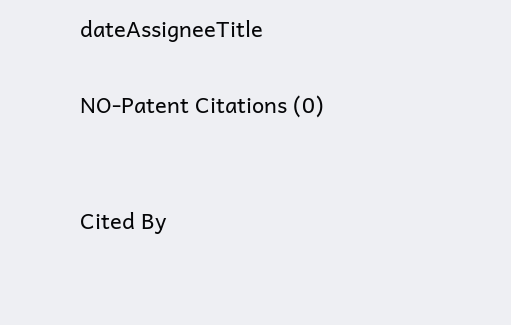dateAssigneeTitle

NO-Patent Citations (0)


Cited By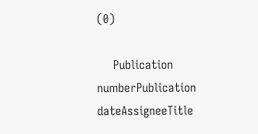(0)

    Publication numberPublication dateAssigneeTitle